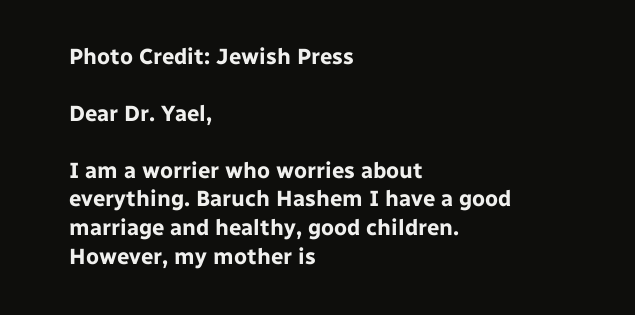Photo Credit: Jewish Press

Dear Dr. Yael,

I am a worrier who worries about everything. Baruch Hashem I have a good marriage and healthy, good children. However, my mother is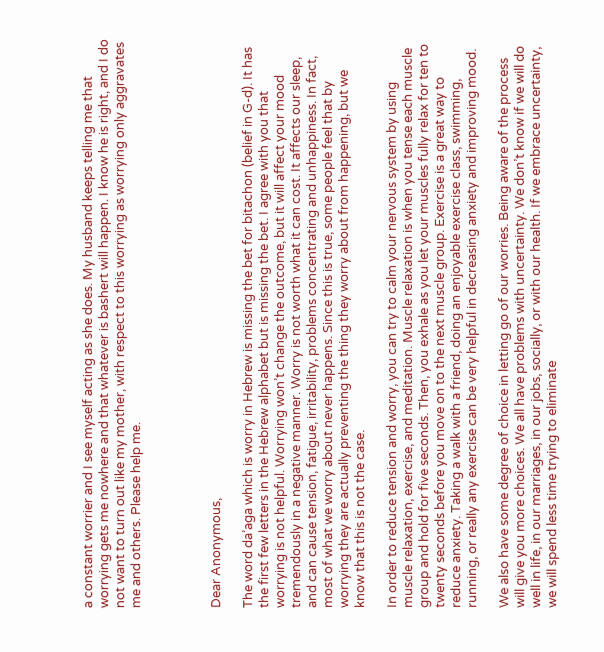a constant worrier and I see myself acting as she does. My husband keeps telling me that worrying gets me nowhere and that whatever is bashert will happen. I know he is right, and I do not want to turn out like my mother, with respect to this worrying as worrying only aggravates me and others. Please help me.




Dear Anonymous,

The word da’aga which is worry in Hebrew is missing the bet for bitachon (belief in G-d). It has the first few letters in the Hebrew alphabet but is missing the bet. I agree with you that worrying is not helpful. Worrying won’t change the outcome, but it will affect your mood tremendously in a negative manner. Worry is not worth what it can cost. It affects our sleep, and can cause tension, fatigue, irritability, problems concentrating and unhappiness. In fact, most of what we worry about never happens. Since this is true, some people feel that by worrying they are actually preventing the thing they worry about from happening, but we know that this is not the case.

In order to reduce tension and worry, you can try to calm your nervous system by using muscle relaxation, exercise, and meditation. Muscle relaxation is when you tense each muscle group and hold for five seconds. Then, you exhale as you let your muscles fully relax for ten to twenty seconds before you move on to the next muscle group. Exercise is a great way to reduce anxiety. Taking a walk with a friend, doing an enjoyable exercise class, swimming, running, or really any exercise can be very helpful in decreasing anxiety and improving mood.

We also have some degree of choice in letting go of our worries. Being aware of the process will give you more choices. We all have problems with uncertainty. We don’t know if we will do well in life, in our marriages, in our jobs, socially, or with our health. If we embrace uncertainty, we will spend less time trying to eliminate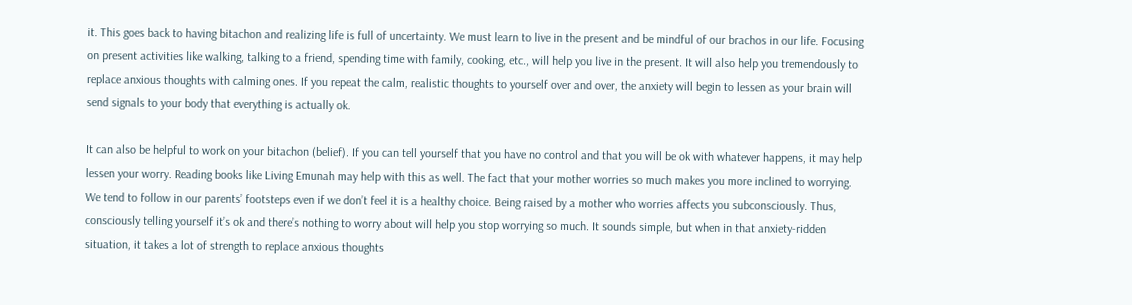it. This goes back to having bitachon and realizing life is full of uncertainty. We must learn to live in the present and be mindful of our brachos in our life. Focusing on present activities like walking, talking to a friend, spending time with family, cooking, etc., will help you live in the present. It will also help you tremendously to replace anxious thoughts with calming ones. If you repeat the calm, realistic thoughts to yourself over and over, the anxiety will begin to lessen as your brain will send signals to your body that everything is actually ok.

It can also be helpful to work on your bitachon (belief). If you can tell yourself that you have no control and that you will be ok with whatever happens, it may help lessen your worry. Reading books like Living Emunah may help with this as well. The fact that your mother worries so much makes you more inclined to worrying. We tend to follow in our parents’ footsteps even if we don’t feel it is a healthy choice. Being raised by a mother who worries affects you subconsciously. Thus, consciously telling yourself it’s ok and there’s nothing to worry about will help you stop worrying so much. It sounds simple, but when in that anxiety-ridden situation, it takes a lot of strength to replace anxious thoughts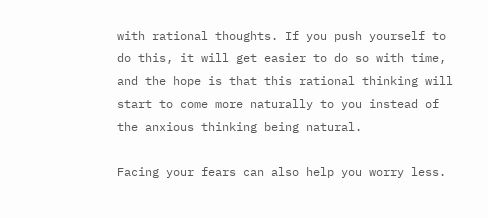with rational thoughts. If you push yourself to do this, it will get easier to do so with time, and the hope is that this rational thinking will start to come more naturally to you instead of the anxious thinking being natural.

Facing your fears can also help you worry less.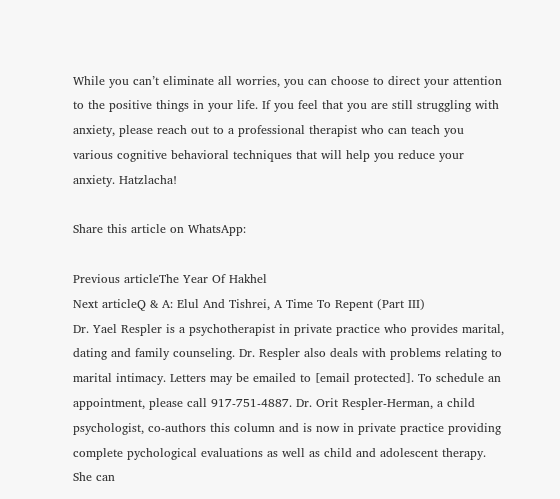While you can’t eliminate all worries, you can choose to direct your attention to the positive things in your life. If you feel that you are still struggling with anxiety, please reach out to a professional therapist who can teach you various cognitive behavioral techniques that will help you reduce your anxiety. Hatzlacha!

Share this article on WhatsApp:

Previous articleThe Year Of Hakhel
Next articleQ & A: Elul And Tishrei, A Time To Repent (Part III)
Dr. Yael Respler is a psychotherapist in private practice who provides marital, dating and family counseling. Dr. Respler also deals with problems relating to marital intimacy. Letters may be emailed to [email protected]. To schedule an appointment, please call 917-751-4887. Dr. Orit Respler-Herman, a child psychologist, co-authors this column and is now in private practice providing complete pychological evaluations as well as child and adolescent therapy. She can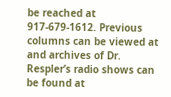be reached at 917-679-1612. Previous columns can be viewed at and archives of Dr. Respler’s radio shows can be found at